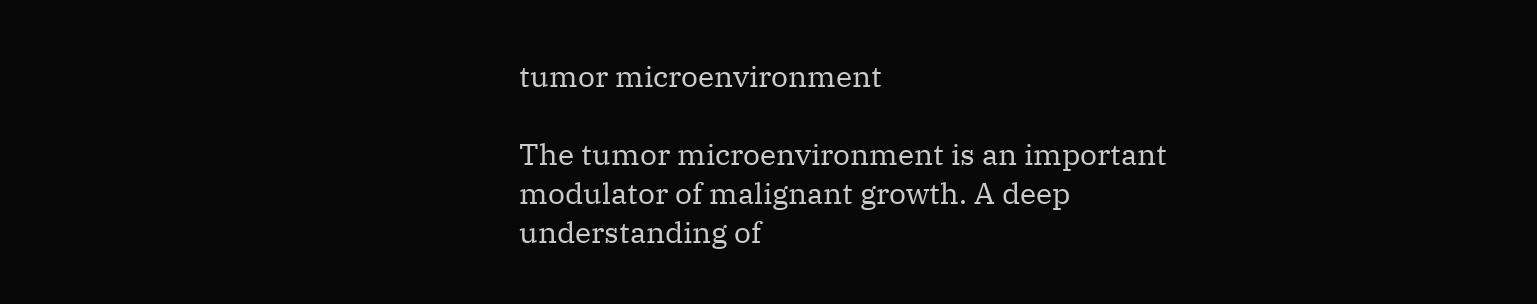tumor microenvironment

The tumor microenvironment is an important modulator of malignant growth. A deep understanding of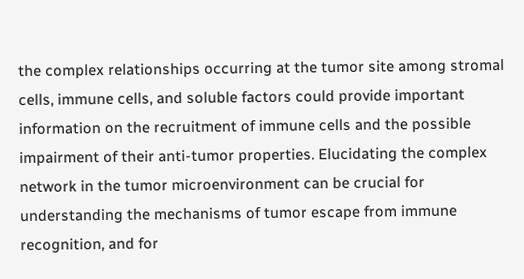the complex relationships occurring at the tumor site among stromal cells, immune cells, and soluble factors could provide important information on the recruitment of immune cells and the possible impairment of their anti-tumor properties. Elucidating the complex network in the tumor microenvironment can be crucial for understanding the mechanisms of tumor escape from immune recognition, and for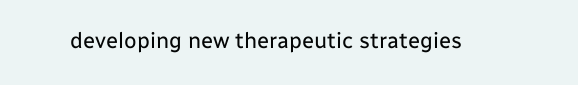developing new therapeutic strategies